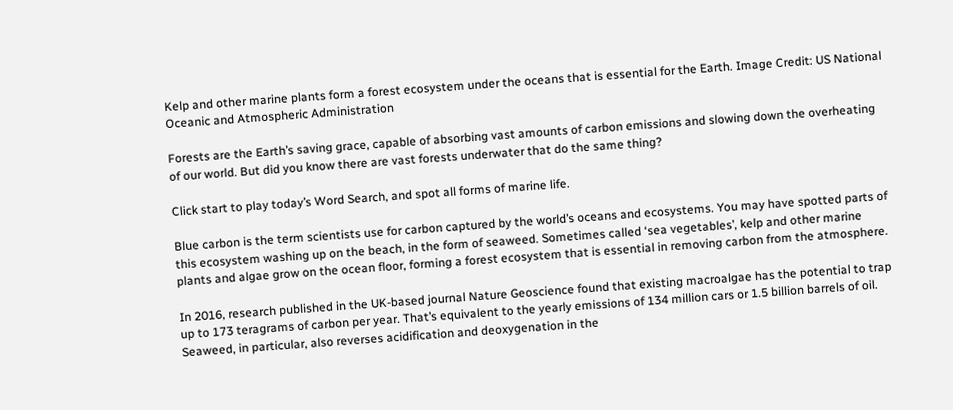Kelp and other marine plants form a forest ecosystem under the oceans that is essential for the Earth. Image Credit: US National Oceanic and Atmospheric Administration

Forests are the Earth’s saving grace, capable of absorbing vast amounts of carbon emissions and slowing down the overheating of our world. But did you know there are vast forests underwater that do the same thing?

Click start to play today’s Word Search, and spot all forms of marine life.

Blue carbon is the term scientists use for carbon captured by the world’s oceans and ecosystems. You may have spotted parts of this ecosystem washing up on the beach, in the form of seaweed. Sometimes called ‘sea vegetables’, kelp and other marine plants and algae grow on the ocean floor, forming a forest ecosystem that is essential in removing carbon from the atmosphere.

In 2016, research published in the UK-based journal Nature Geoscience found that existing macroalgae has the potential to trap up to 173 teragrams of carbon per year. That’s equivalent to the yearly emissions of 134 million cars or 1.5 billion barrels of oil. Seaweed, in particular, also reverses acidification and deoxygenation in the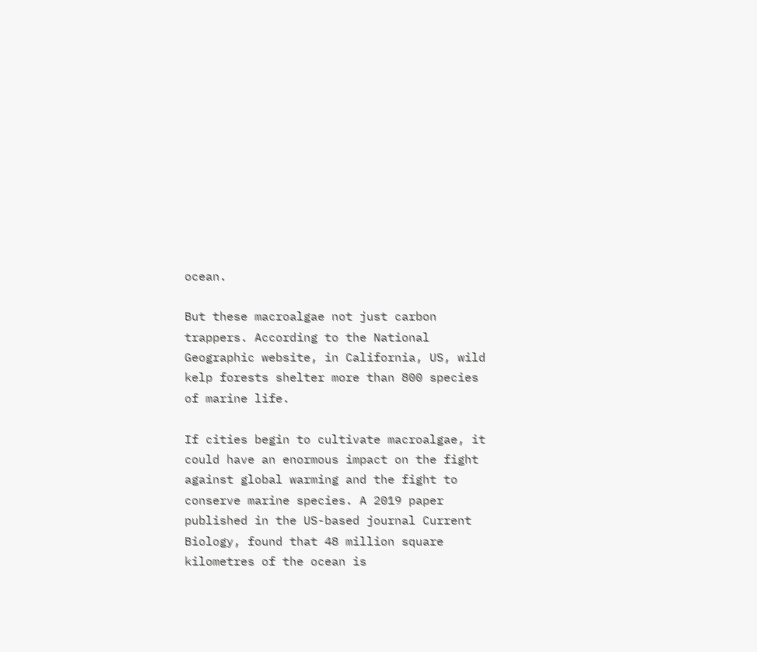ocean.

But these macroalgae not just carbon trappers. According to the National Geographic website, in California, US, wild kelp forests shelter more than 800 species of marine life.

If cities begin to cultivate macroalgae, it could have an enormous impact on the fight against global warming and the fight to conserve marine species. A 2019 paper published in the US-based journal Current Biology, found that 48 million square kilometres of the ocean is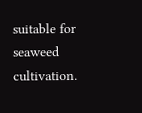suitable for seaweed cultivation.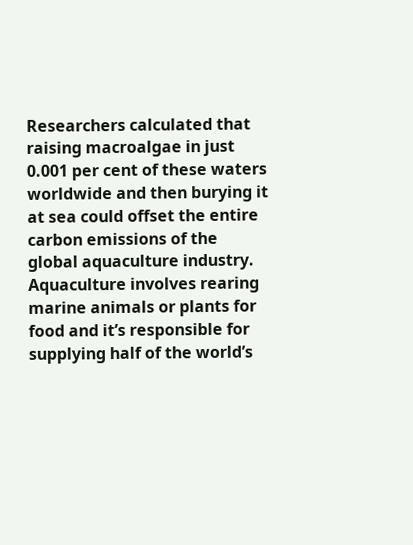Researchers calculated that raising macroalgae in just 0.001 per cent of these waters worldwide and then burying it at sea could offset the entire carbon emissions of the global aquaculture industry. Aquaculture involves rearing marine animals or plants for food and it’s responsible for supplying half of the world’s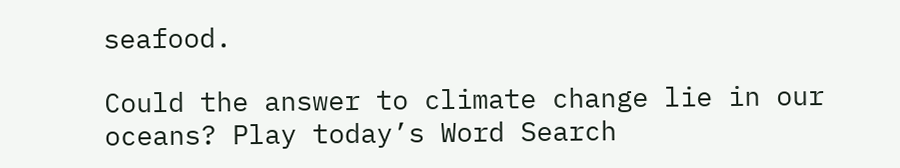seafood.

Could the answer to climate change lie in our oceans? Play today’s Word Search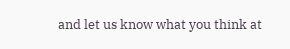and let us know what you think at